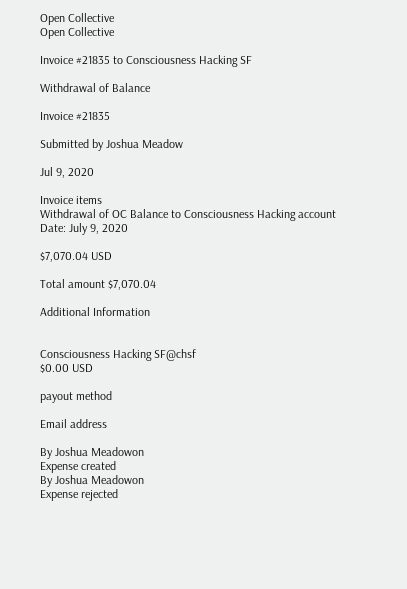Open Collective
Open Collective

Invoice #21835 to Consciousness Hacking SF

Withdrawal of Balance

Invoice #21835

Submitted by Joshua Meadow

Jul 9, 2020

Invoice items
Withdrawal of OC Balance to Consciousness Hacking account
Date: July 9, 2020

$7,070.04 USD

Total amount $7,070.04

Additional Information


Consciousness Hacking SF@chsf
$0.00 USD

payout method

Email address

By Joshua Meadowon
Expense created
By Joshua Meadowon
Expense rejected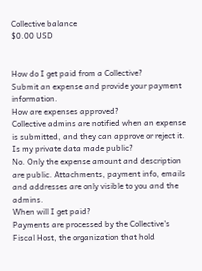Collective balance
$0.00 USD


How do I get paid from a Collective?
Submit an expense and provide your payment information.
How are expenses approved?
Collective admins are notified when an expense is submitted, and they can approve or reject it.
Is my private data made public?
No. Only the expense amount and description are public. Attachments, payment info, emails and addresses are only visible to you and the admins.
When will I get paid?
Payments are processed by the Collective's Fiscal Host, the organization that hold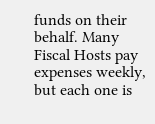funds on their behalf. Many Fiscal Hosts pay expenses weekly, but each one is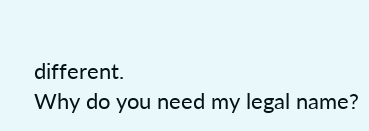different.
Why do you need my legal name?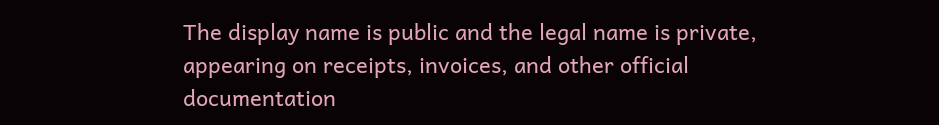The display name is public and the legal name is private, appearing on receipts, invoices, and other official documentation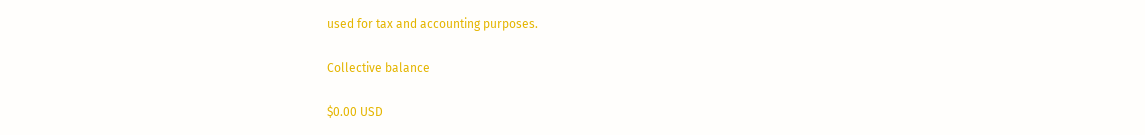used for tax and accounting purposes.

Collective balance

$0.00 USD